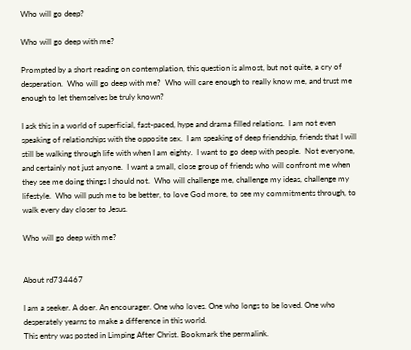Who will go deep?

Who will go deep with me?

Prompted by a short reading on contemplation, this question is almost, but not quite, a cry of desperation.  Who will go deep with me?  Who will care enough to really know me, and trust me enough to let themselves be truly known?

I ask this in a world of superficial, fast-paced, hype and drama filled relations.  I am not even speaking of relationships with the opposite sex.  I am speaking of deep friendship, friends that I will still be walking through life with when I am eighty.  I want to go deep with people.  Not everyone, and certainly not just anyone.  I want a small, close group of friends who will confront me when they see me doing things I should not.  Who will challenge me, challenge my ideas, challenge my lifestyle.  Who will push me to be better, to love God more, to see my commitments through, to walk every day closer to Jesus.

Who will go deep with me?


About rd734467

I am a seeker. A doer. An encourager. One who loves. One who longs to be loved. One who desperately yearns to make a difference in this world.
This entry was posted in Limping After Christ. Bookmark the permalink.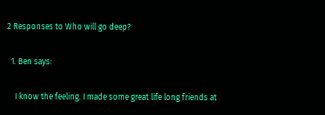2 Responses to Who will go deep?

  1. Ben says:

    I know the feeling. I made some great life long friends at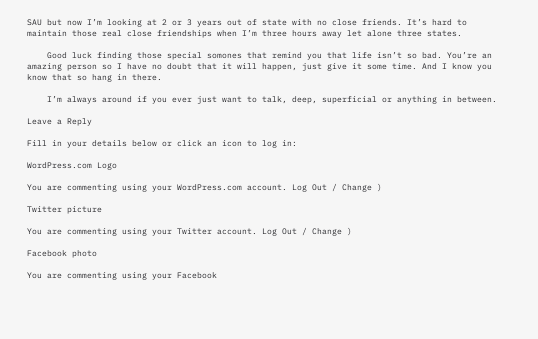SAU but now I’m looking at 2 or 3 years out of state with no close friends. It’s hard to maintain those real close friendships when I’m three hours away let alone three states.

    Good luck finding those special somones that remind you that life isn’t so bad. You’re an amazing person so I have no doubt that it will happen, just give it some time. And I know you know that so hang in there.

    I’m always around if you ever just want to talk, deep, superficial or anything in between.

Leave a Reply

Fill in your details below or click an icon to log in:

WordPress.com Logo

You are commenting using your WordPress.com account. Log Out / Change )

Twitter picture

You are commenting using your Twitter account. Log Out / Change )

Facebook photo

You are commenting using your Facebook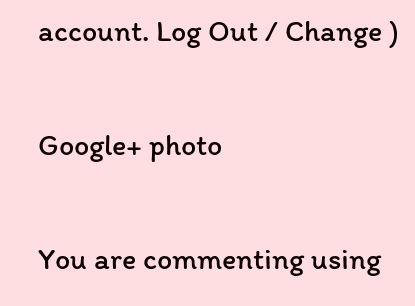account. Log Out / Change )

Google+ photo

You are commenting using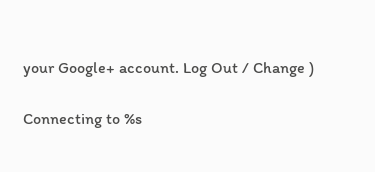your Google+ account. Log Out / Change )

Connecting to %s